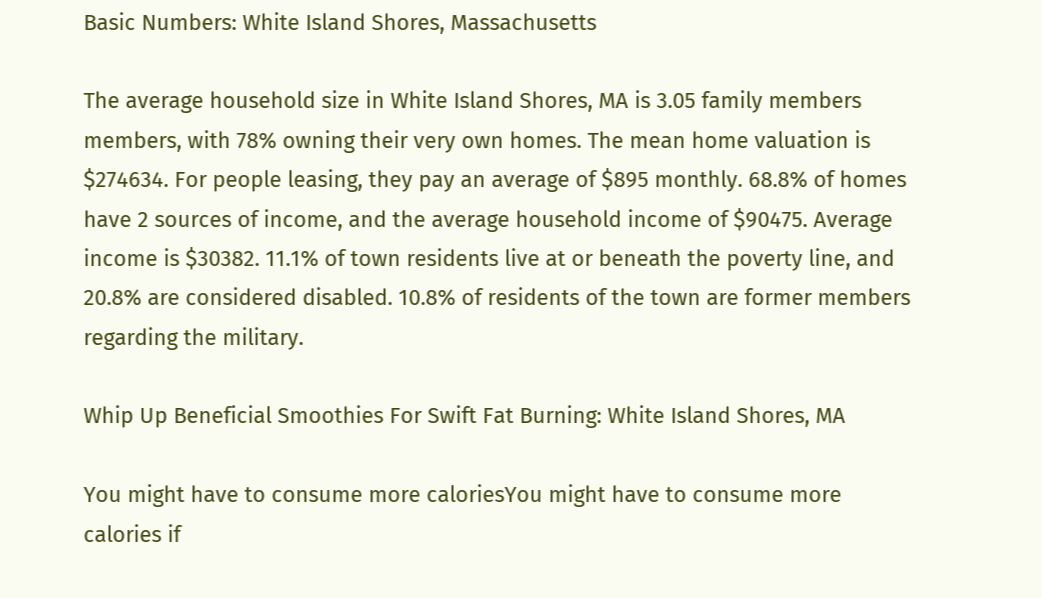Basic Numbers: White Island Shores, Massachusetts

The average household size in White Island Shores, MA is 3.05 family members members, with 78% owning their very own homes. The mean home valuation is $274634. For people leasing, they pay an average of $895 monthly. 68.8% of homes have 2 sources of income, and the average household income of $90475. Average income is $30382. 11.1% of town residents live at or beneath the poverty line, and 20.8% are considered disabled. 10.8% of residents of the town are former members regarding the military.

Whip Up Beneficial Smoothies For Swift Fat Burning: White Island Shores, MA

You might have to consume more caloriesYou might have to consume more calories if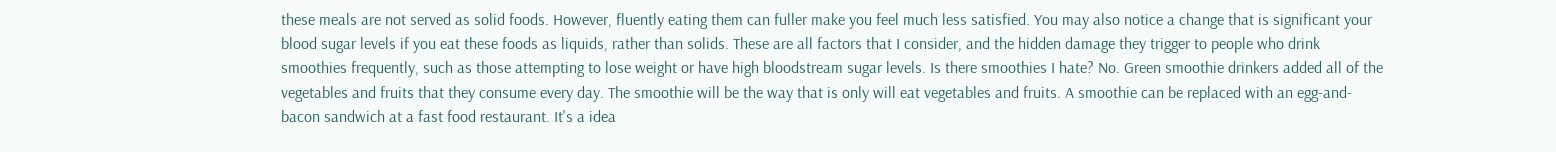these meals are not served as solid foods. However, fluently eating them can fuller make you feel much less satisfied. You may also notice a change that is significant your blood sugar levels if you eat these foods as liquids, rather than solids. These are all factors that I consider, and the hidden damage they trigger to people who drink smoothies frequently, such as those attempting to lose weight or have high bloodstream sugar levels. Is there smoothies I hate? No. Green smoothie drinkers added all of the vegetables and fruits that they consume every day. The smoothie will be the way that is only will eat vegetables and fruits. A smoothie can be replaced with an egg-and-bacon sandwich at a fast food restaurant. It's a idea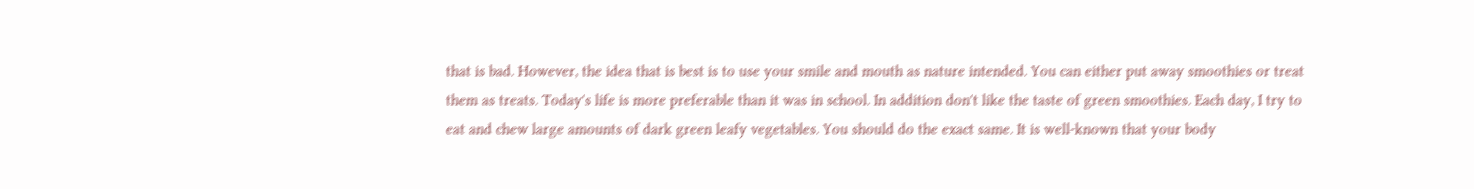that is bad. However, the idea that is best is to use your smile and mouth as nature intended. You can either put away smoothies or treat them as treats. Today's life is more preferable than it was in school. In addition don't like the taste of green smoothies. Each day, I try to eat and chew large amounts of dark green leafy vegetables. You should do the exact same. It is well-known that your body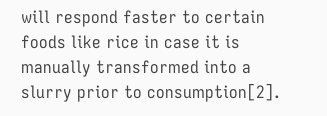will respond faster to certain foods like rice in case it is manually transformed into a slurry prior to consumption[2].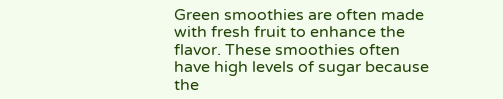Green smoothies are often made with fresh fruit to enhance the flavor. These smoothies often have high levels of sugar because the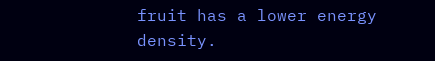fruit has a lower energy density.